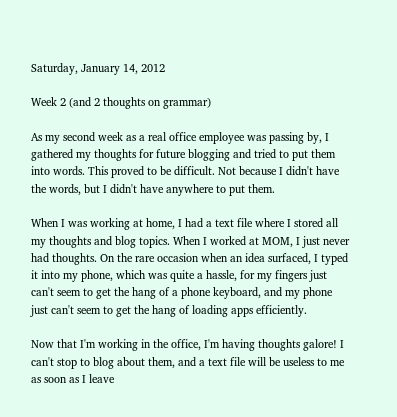Saturday, January 14, 2012

Week 2 (and 2 thoughts on grammar)

As my second week as a real office employee was passing by, I gathered my thoughts for future blogging and tried to put them into words. This proved to be difficult. Not because I didn't have the words, but I didn't have anywhere to put them.

When I was working at home, I had a text file where I stored all my thoughts and blog topics. When I worked at MOM, I just never had thoughts. On the rare occasion when an idea surfaced, I typed it into my phone, which was quite a hassle, for my fingers just can't seem to get the hang of a phone keyboard, and my phone just can't seem to get the hang of loading apps efficiently.

Now that I'm working in the office, I'm having thoughts galore! I can't stop to blog about them, and a text file will be useless to me as soon as I leave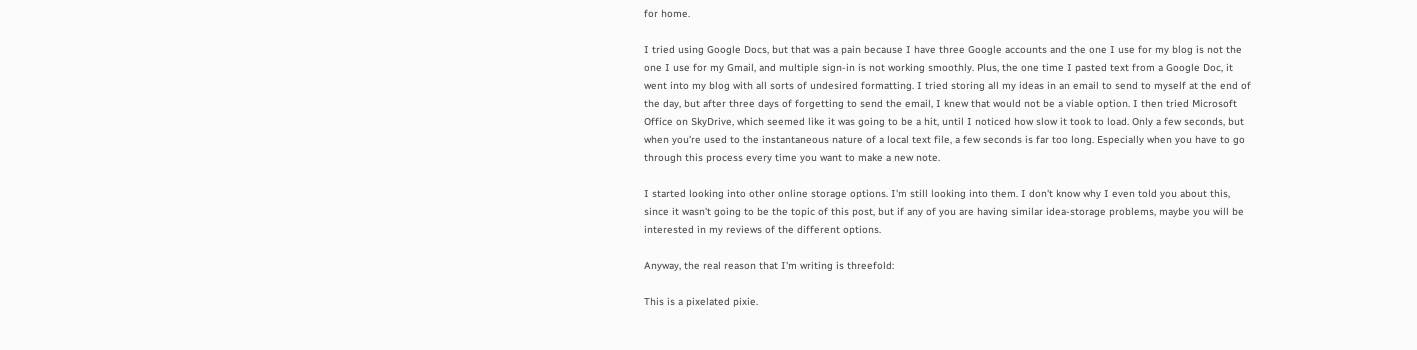for home.

I tried using Google Docs, but that was a pain because I have three Google accounts and the one I use for my blog is not the one I use for my Gmail, and multiple sign-in is not working smoothly. Plus, the one time I pasted text from a Google Doc, it went into my blog with all sorts of undesired formatting. I tried storing all my ideas in an email to send to myself at the end of the day, but after three days of forgetting to send the email, I knew that would not be a viable option. I then tried Microsoft Office on SkyDrive, which seemed like it was going to be a hit, until I noticed how slow it took to load. Only a few seconds, but when you're used to the instantaneous nature of a local text file, a few seconds is far too long. Especially when you have to go through this process every time you want to make a new note.

I started looking into other online storage options. I'm still looking into them. I don't know why I even told you about this, since it wasn't going to be the topic of this post, but if any of you are having similar idea-storage problems, maybe you will be interested in my reviews of the different options.

Anyway, the real reason that I'm writing is threefold:

This is a pixelated pixie.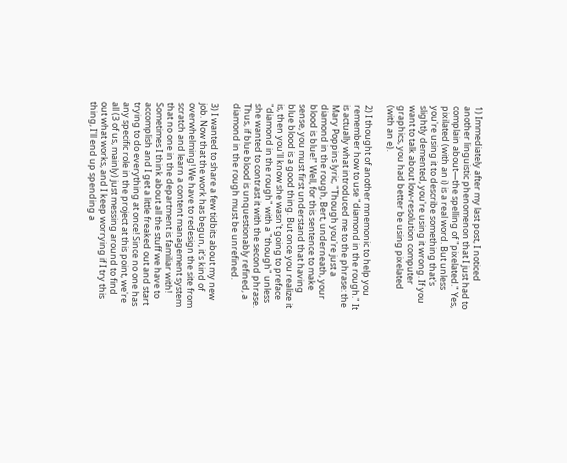1) Immediately after my last post, I noticed another linguistic phenomenon that I just had to complain about—the spelling of "pixelated." Yes, pixilated (with an i) is a real word. But unless you're using it to describe something that's slightly demented, you're using it wrong. If you want to talk about low-resolution computer graphics, you had better be using pixelated (with an e).

2) I thought of another mnemonic to help you remember how to use "diamond in the rough." It is actually what introduced me to the phrase: the Mary Poppins lyric, "Though you're just a diamond in the rough, Bert, underneath, your blood is blue!" Well, for this sentence to make sense, you must first understand that having blue blood is a good thing. But once you realize it is, then you'll know she wasn't going to preface "diamond in the rough" with a "though" unless she wanted to contrast it with the second phrase. Thus, if blue blood is unquestionably refined, a diamond in the rough must be unrefined.

3) I wanted to share a few tidbits about my new job. Now that the work has begun, it's kind of overwhelming! We have to redesign the site from scratch and learn a content management system that no one in the department is familiar with! Sometimes I think about all the stuff we have to accomplish and I get a little freaked out and start trying to do everything at once! Since no one has any specific role in the project at this point, we're all (3 of us, mainly) just messing around to find out what works, and I keep worrying if I try this thing, I'll end up spending a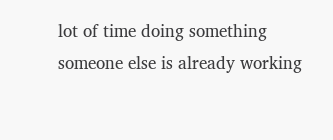lot of time doing something someone else is already working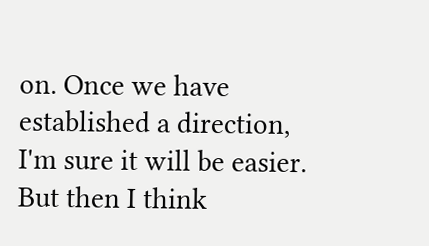on. Once we have established a direction, I'm sure it will be easier. But then I think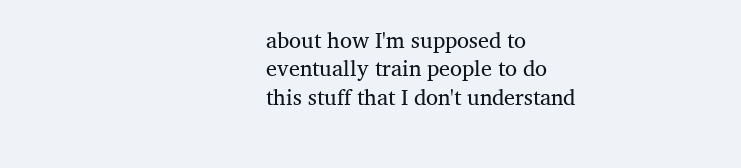about how I'm supposed to eventually train people to do this stuff that I don't understand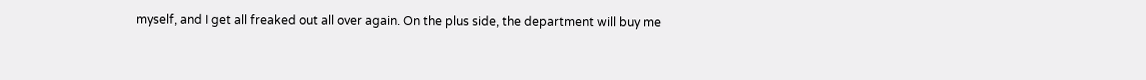myself, and I get all freaked out all over again. On the plus side, the department will buy me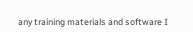any training materials and software I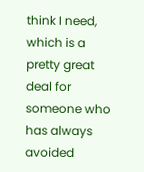think I need, which is a pretty great deal for someone who has always avoided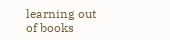learning out of books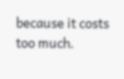because it costs too much.